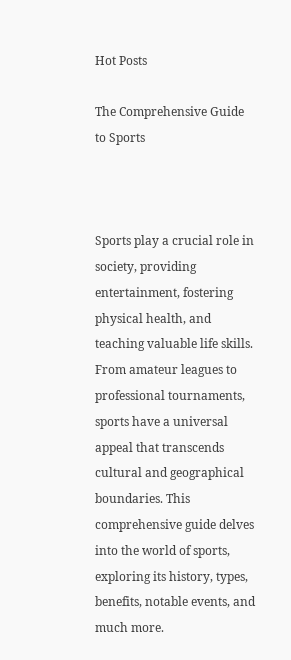Hot Posts

The Comprehensive Guide to Sports



Sports play a crucial role in society, providing entertainment, fostering physical health, and teaching valuable life skills. From amateur leagues to professional tournaments, sports have a universal appeal that transcends cultural and geographical boundaries. This comprehensive guide delves into the world of sports, exploring its history, types, benefits, notable events, and much more.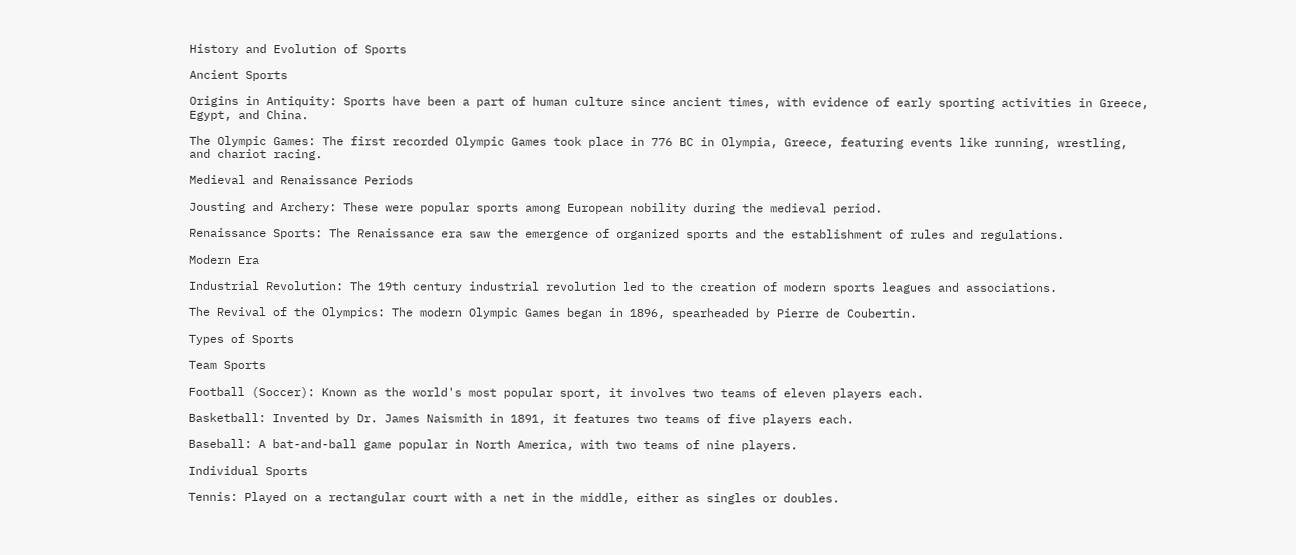History and Evolution of Sports

Ancient Sports

Origins in Antiquity: Sports have been a part of human culture since ancient times, with evidence of early sporting activities in Greece, Egypt, and China.

The Olympic Games: The first recorded Olympic Games took place in 776 BC in Olympia, Greece, featuring events like running, wrestling, and chariot racing.

Medieval and Renaissance Periods

Jousting and Archery: These were popular sports among European nobility during the medieval period.

Renaissance Sports: The Renaissance era saw the emergence of organized sports and the establishment of rules and regulations.

Modern Era

Industrial Revolution: The 19th century industrial revolution led to the creation of modern sports leagues and associations.

The Revival of the Olympics: The modern Olympic Games began in 1896, spearheaded by Pierre de Coubertin.

Types of Sports

Team Sports

Football (Soccer): Known as the world's most popular sport, it involves two teams of eleven players each.

Basketball: Invented by Dr. James Naismith in 1891, it features two teams of five players each.

Baseball: A bat-and-ball game popular in North America, with two teams of nine players.

Individual Sports

Tennis: Played on a rectangular court with a net in the middle, either as singles or doubles.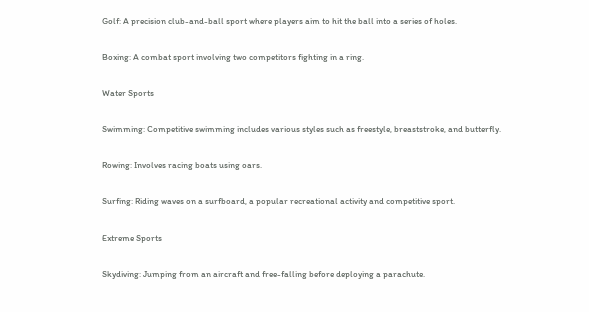Golf: A precision club-and-ball sport where players aim to hit the ball into a series of holes.

Boxing: A combat sport involving two competitors fighting in a ring.

Water Sports

Swimming: Competitive swimming includes various styles such as freestyle, breaststroke, and butterfly.

Rowing: Involves racing boats using oars.

Surfing: Riding waves on a surfboard, a popular recreational activity and competitive sport.

Extreme Sports

Skydiving: Jumping from an aircraft and free-falling before deploying a parachute.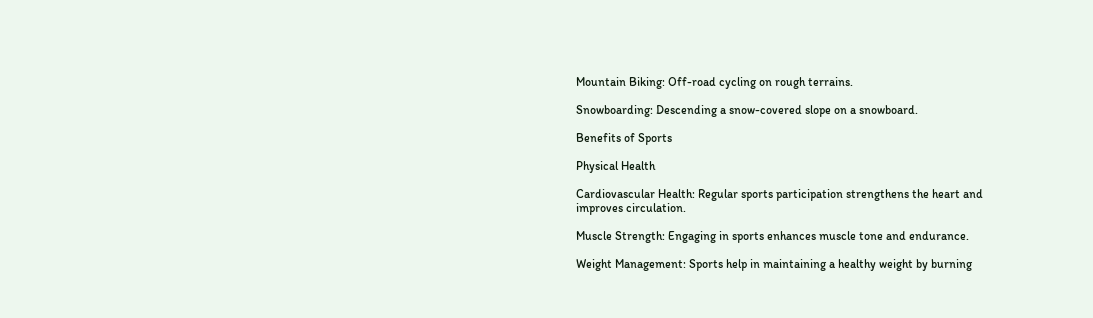Mountain Biking: Off-road cycling on rough terrains.

Snowboarding: Descending a snow-covered slope on a snowboard.

Benefits of Sports

Physical Health

Cardiovascular Health: Regular sports participation strengthens the heart and improves circulation.

Muscle Strength: Engaging in sports enhances muscle tone and endurance.

Weight Management: Sports help in maintaining a healthy weight by burning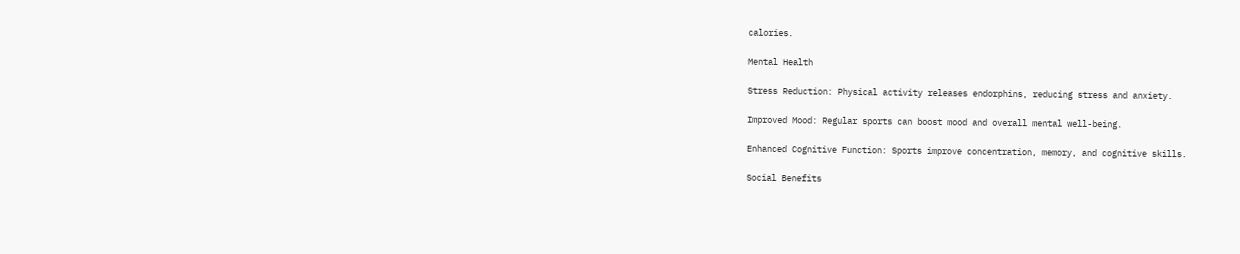calories.

Mental Health

Stress Reduction: Physical activity releases endorphins, reducing stress and anxiety.

Improved Mood: Regular sports can boost mood and overall mental well-being.

Enhanced Cognitive Function: Sports improve concentration, memory, and cognitive skills.

Social Benefits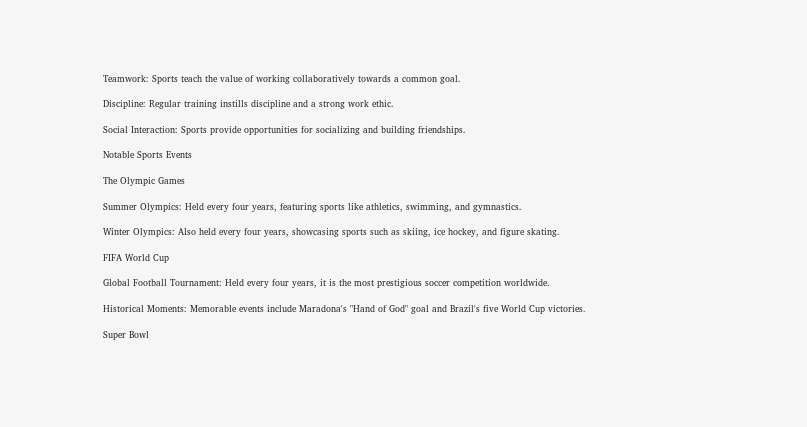Teamwork: Sports teach the value of working collaboratively towards a common goal.

Discipline: Regular training instills discipline and a strong work ethic.

Social Interaction: Sports provide opportunities for socializing and building friendships.

Notable Sports Events

The Olympic Games

Summer Olympics: Held every four years, featuring sports like athletics, swimming, and gymnastics.

Winter Olympics: Also held every four years, showcasing sports such as skiing, ice hockey, and figure skating.

FIFA World Cup

Global Football Tournament: Held every four years, it is the most prestigious soccer competition worldwide.

Historical Moments: Memorable events include Maradona's "Hand of God" goal and Brazil's five World Cup victories.

Super Bowl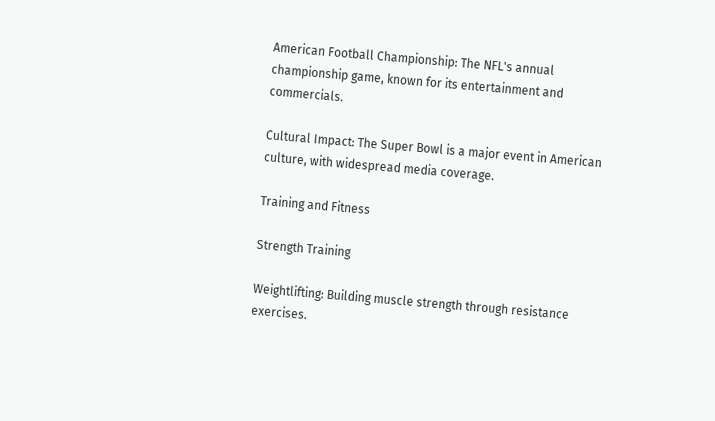American Football Championship: The NFL's annual championship game, known for its entertainment and commercials.

Cultural Impact: The Super Bowl is a major event in American culture, with widespread media coverage.

Training and Fitness

Strength Training

Weightlifting: Building muscle strength through resistance exercises.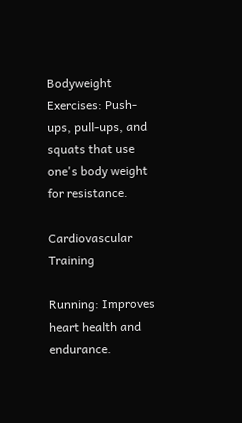Bodyweight Exercises: Push-ups, pull-ups, and squats that use one's body weight for resistance.

Cardiovascular Training

Running: Improves heart health and endurance.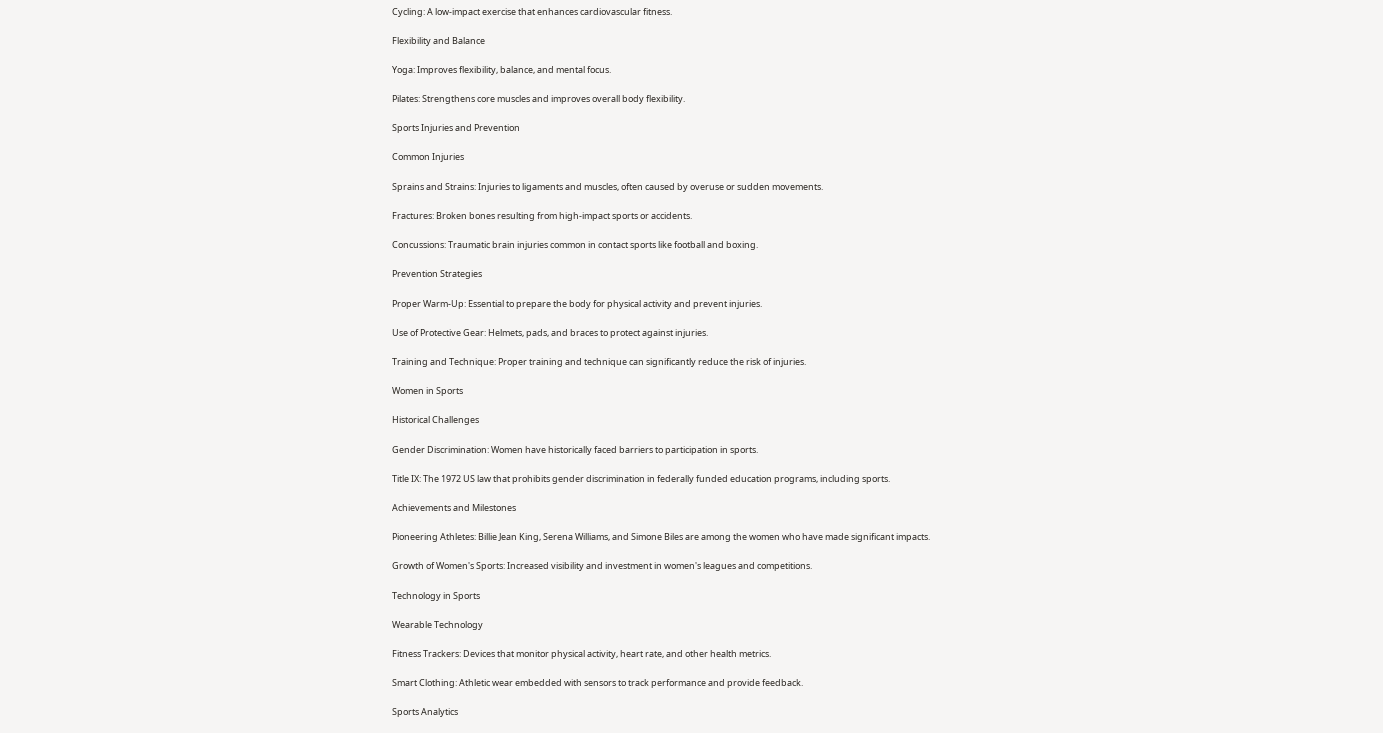Cycling: A low-impact exercise that enhances cardiovascular fitness.

Flexibility and Balance

Yoga: Improves flexibility, balance, and mental focus.

Pilates: Strengthens core muscles and improves overall body flexibility.

Sports Injuries and Prevention

Common Injuries

Sprains and Strains: Injuries to ligaments and muscles, often caused by overuse or sudden movements.

Fractures: Broken bones resulting from high-impact sports or accidents.

Concussions: Traumatic brain injuries common in contact sports like football and boxing.

Prevention Strategies

Proper Warm-Up: Essential to prepare the body for physical activity and prevent injuries.

Use of Protective Gear: Helmets, pads, and braces to protect against injuries.

Training and Technique: Proper training and technique can significantly reduce the risk of injuries.

Women in Sports

Historical Challenges

Gender Discrimination: Women have historically faced barriers to participation in sports.

Title IX: The 1972 US law that prohibits gender discrimination in federally funded education programs, including sports.

Achievements and Milestones

Pioneering Athletes: Billie Jean King, Serena Williams, and Simone Biles are among the women who have made significant impacts.

Growth of Women's Sports: Increased visibility and investment in women's leagues and competitions.

Technology in Sports

Wearable Technology

Fitness Trackers: Devices that monitor physical activity, heart rate, and other health metrics.

Smart Clothing: Athletic wear embedded with sensors to track performance and provide feedback.

Sports Analytics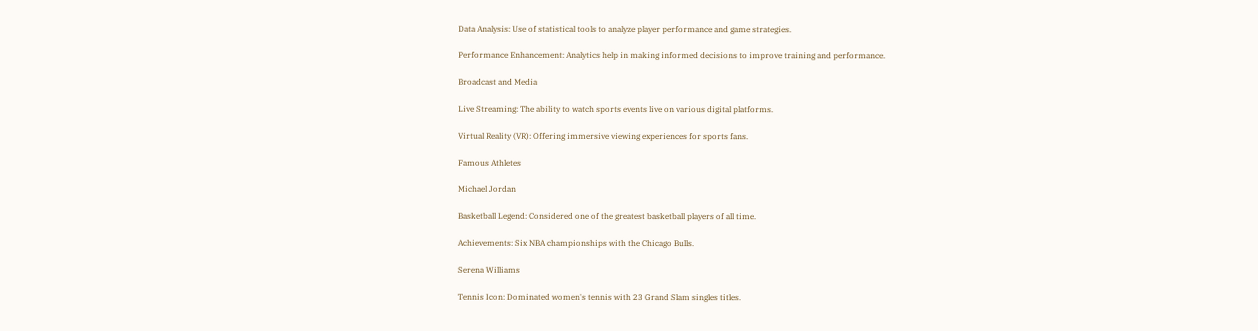Data Analysis: Use of statistical tools to analyze player performance and game strategies.

Performance Enhancement: Analytics help in making informed decisions to improve training and performance.

Broadcast and Media

Live Streaming: The ability to watch sports events live on various digital platforms.

Virtual Reality (VR): Offering immersive viewing experiences for sports fans.

Famous Athletes

Michael Jordan

Basketball Legend: Considered one of the greatest basketball players of all time.

Achievements: Six NBA championships with the Chicago Bulls.

Serena Williams

Tennis Icon: Dominated women's tennis with 23 Grand Slam singles titles.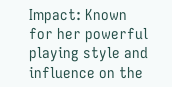Impact: Known for her powerful playing style and influence on the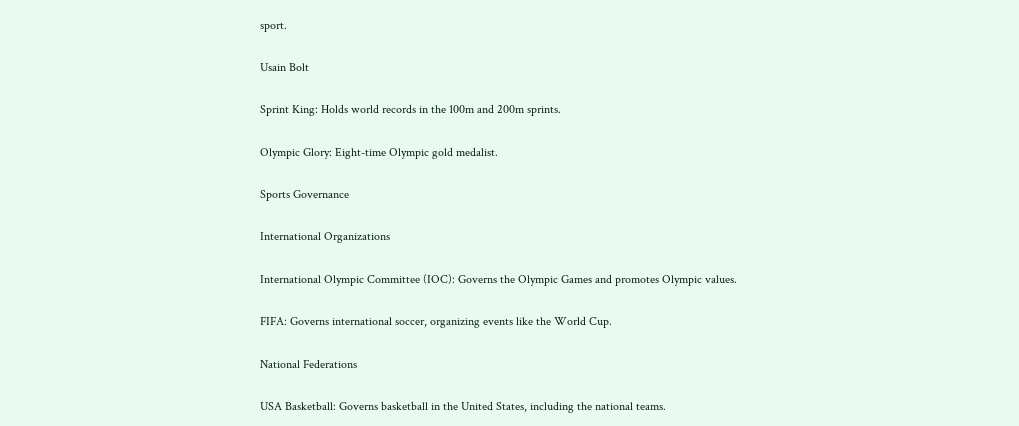sport.

Usain Bolt

Sprint King: Holds world records in the 100m and 200m sprints.

Olympic Glory: Eight-time Olympic gold medalist.

Sports Governance

International Organizations

International Olympic Committee (IOC): Governs the Olympic Games and promotes Olympic values.

FIFA: Governs international soccer, organizing events like the World Cup.

National Federations

USA Basketball: Governs basketball in the United States, including the national teams.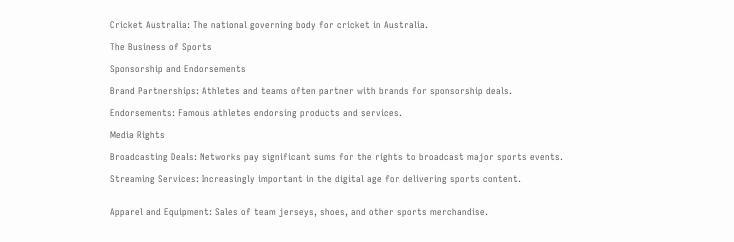Cricket Australia: The national governing body for cricket in Australia.

The Business of Sports

Sponsorship and Endorsements

Brand Partnerships: Athletes and teams often partner with brands for sponsorship deals.

Endorsements: Famous athletes endorsing products and services.

Media Rights

Broadcasting Deals: Networks pay significant sums for the rights to broadcast major sports events.

Streaming Services: Increasingly important in the digital age for delivering sports content.


Apparel and Equipment: Sales of team jerseys, shoes, and other sports merchandise.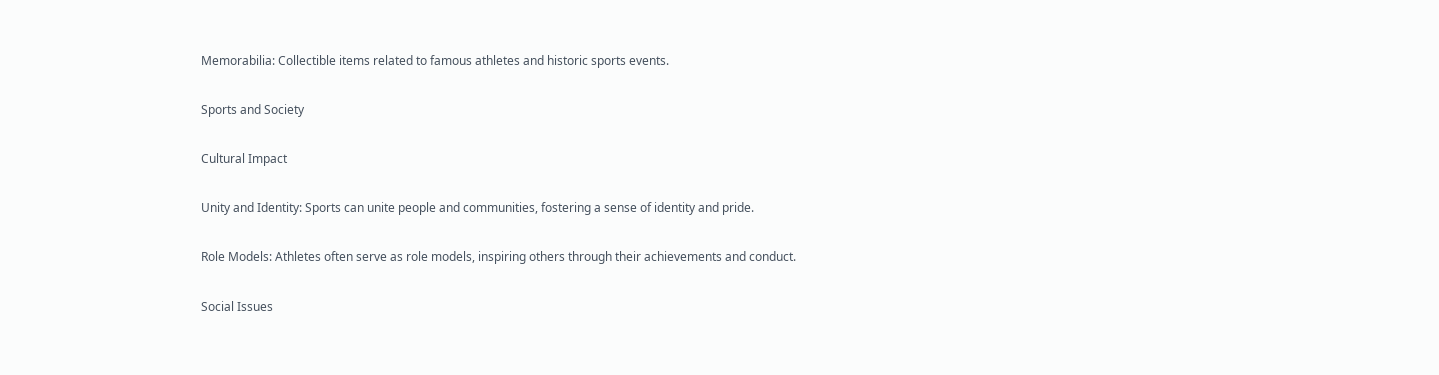Memorabilia: Collectible items related to famous athletes and historic sports events.

Sports and Society

Cultural Impact

Unity and Identity: Sports can unite people and communities, fostering a sense of identity and pride.

Role Models: Athletes often serve as role models, inspiring others through their achievements and conduct.

Social Issues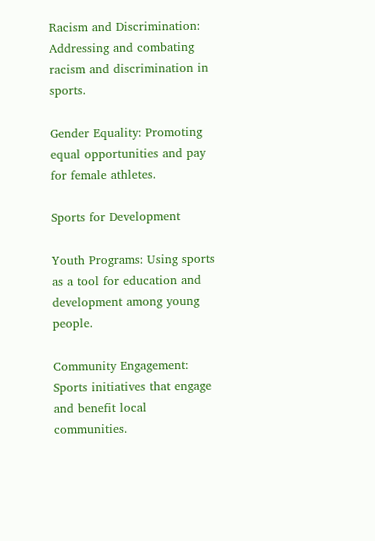Racism and Discrimination: Addressing and combating racism and discrimination in sports.

Gender Equality: Promoting equal opportunities and pay for female athletes.

Sports for Development

Youth Programs: Using sports as a tool for education and development among young people.

Community Engagement: Sports initiatives that engage and benefit local communities.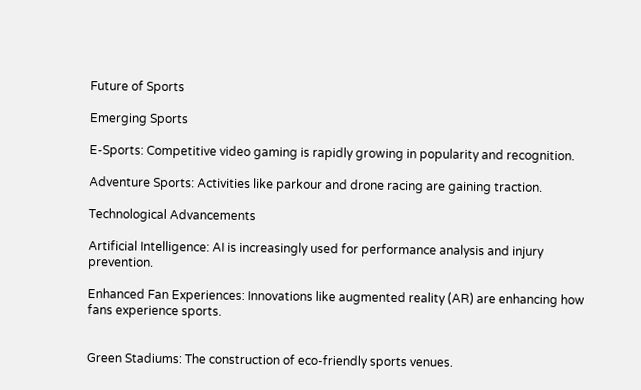Future of Sports

Emerging Sports

E-Sports: Competitive video gaming is rapidly growing in popularity and recognition.

Adventure Sports: Activities like parkour and drone racing are gaining traction.

Technological Advancements

Artificial Intelligence: AI is increasingly used for performance analysis and injury prevention.

Enhanced Fan Experiences: Innovations like augmented reality (AR) are enhancing how fans experience sports.


Green Stadiums: The construction of eco-friendly sports venues.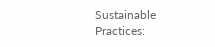Sustainable Practices: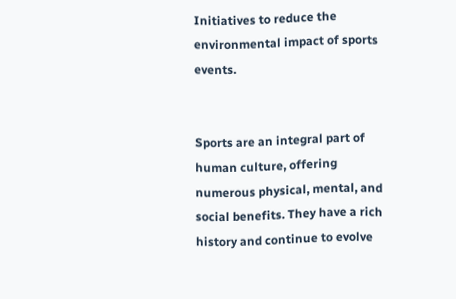Initiatives to reduce the environmental impact of sports events.


Sports are an integral part of human culture, offering numerous physical, mental, and social benefits. They have a rich history and continue to evolve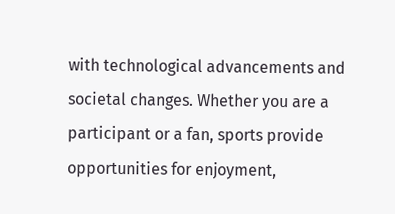with technological advancements and societal changes. Whether you are a participant or a fan, sports provide opportunities for enjoyment,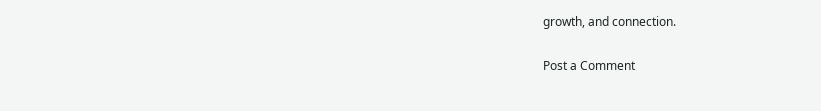growth, and connection.

Post a Comment